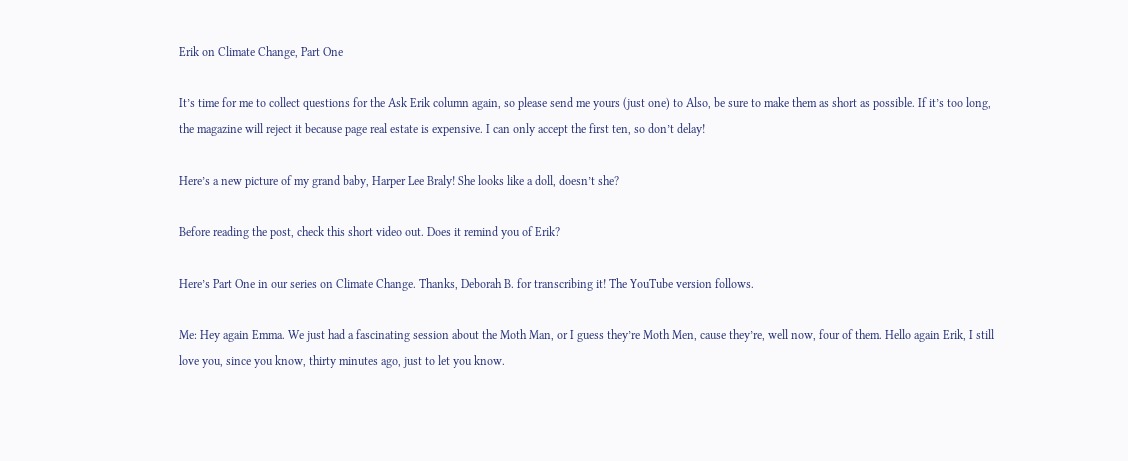Erik on Climate Change, Part One

It’s time for me to collect questions for the Ask Erik column again, so please send me yours (just one) to Also, be sure to make them as short as possible. If it’s too long, the magazine will reject it because page real estate is expensive. I can only accept the first ten, so don’t delay!

Here’s a new picture of my grand baby, Harper Lee Braly! She looks like a doll, doesn’t she?

Before reading the post, check this short video out. Does it remind you of Erik?

Here’s Part One in our series on Climate Change. Thanks, Deborah B. for transcribing it! The YouTube version follows.

Me: Hey again Emma. We just had a fascinating session about the Moth Man, or I guess they’re Moth Men, cause they’re, well now, four of them. Hello again Erik, I still love you, since you know, thirty minutes ago, just to let you know.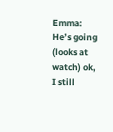Emma: He’s going (looks at watch) ok, I still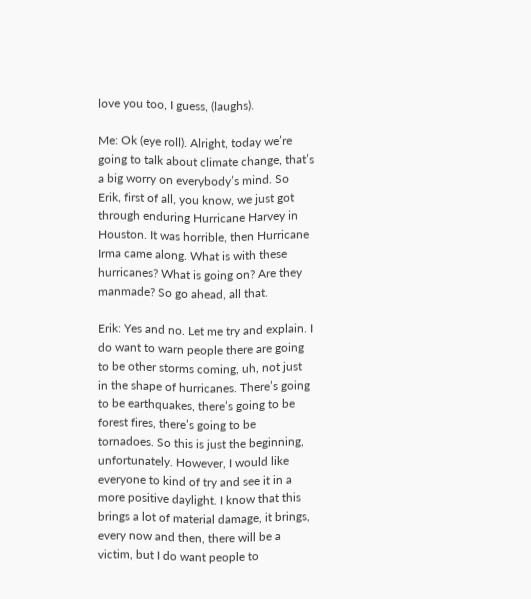love you too, I guess, (laughs).

Me: Ok (eye roll). Alright, today we’re going to talk about climate change, that’s a big worry on everybody’s mind. So Erik, first of all, you know, we just got through enduring Hurricane Harvey in Houston. It was horrible, then Hurricane Irma came along. What is with these hurricanes? What is going on? Are they manmade? So go ahead, all that.

Erik: Yes and no. Let me try and explain. I do want to warn people there are going to be other storms coming, uh, not just in the shape of hurricanes. There’s going to be earthquakes, there’s going to be forest fires, there’s going to be tornadoes. So this is just the beginning, unfortunately. However, I would like everyone to kind of try and see it in a more positive daylight. I know that this brings a lot of material damage, it brings, every now and then, there will be a victim, but I do want people to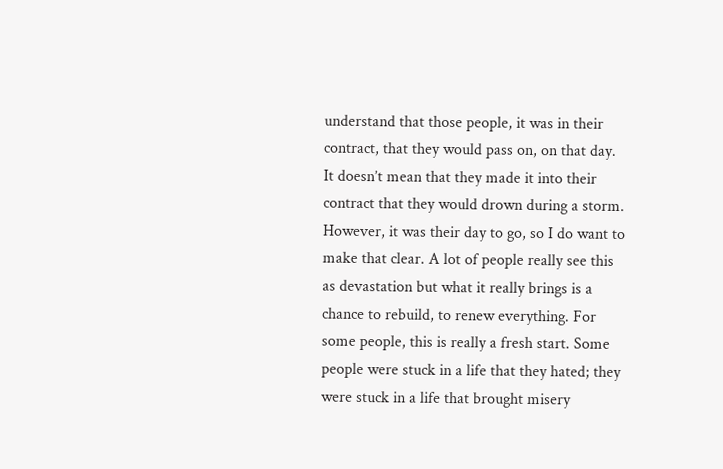understand that those people, it was in their contract, that they would pass on, on that day. It doesn’t mean that they made it into their contract that they would drown during a storm. However, it was their day to go, so I do want to make that clear. A lot of people really see this as devastation but what it really brings is a chance to rebuild, to renew everything. For some people, this is really a fresh start. Some people were stuck in a life that they hated; they were stuck in a life that brought misery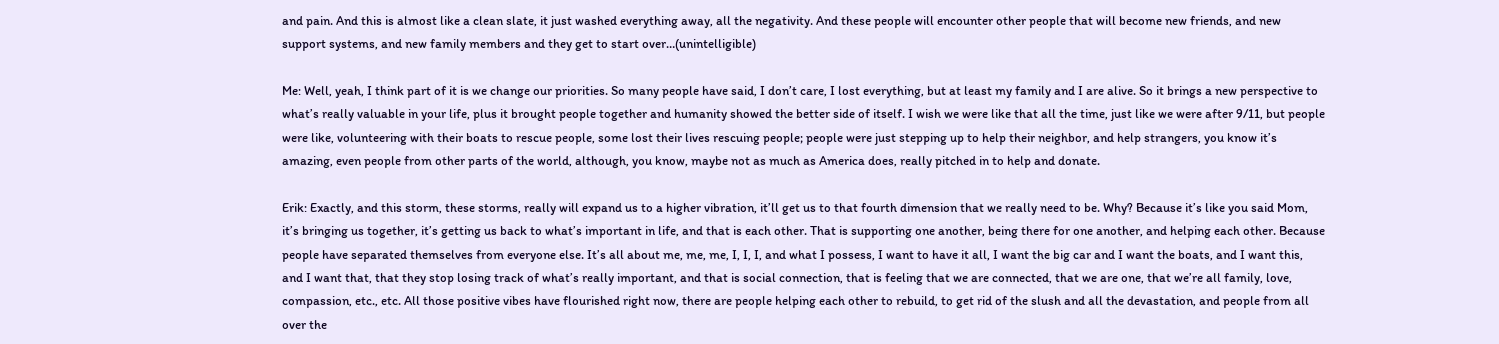and pain. And this is almost like a clean slate, it just washed everything away, all the negativity. And these people will encounter other people that will become new friends, and new support systems, and new family members and they get to start over…(unintelligible)

Me: Well, yeah, I think part of it is we change our priorities. So many people have said, I don’t care, I lost everything, but at least my family and I are alive. So it brings a new perspective to what’s really valuable in your life, plus it brought people together and humanity showed the better side of itself. I wish we were like that all the time, just like we were after 9/11, but people were like, volunteering with their boats to rescue people, some lost their lives rescuing people; people were just stepping up to help their neighbor, and help strangers, you know it’s amazing, even people from other parts of the world, although, you know, maybe not as much as America does, really pitched in to help and donate.

Erik: Exactly, and this storm, these storms, really will expand us to a higher vibration, it’ll get us to that fourth dimension that we really need to be. Why? Because it’s like you said Mom, it’s bringing us together, it’s getting us back to what’s important in life, and that is each other. That is supporting one another, being there for one another, and helping each other. Because people have separated themselves from everyone else. It’s all about me, me, me, I, I, I, and what I possess, I want to have it all, I want the big car and I want the boats, and I want this, and I want that, that they stop losing track of what’s really important, and that is social connection, that is feeling that we are connected, that we are one, that we’re all family, love, compassion, etc., etc. All those positive vibes have flourished right now, there are people helping each other to rebuild, to get rid of the slush and all the devastation, and people from all over the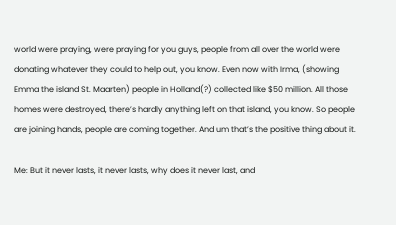world were praying, were praying for you guys, people from all over the world were donating whatever they could to help out, you know. Even now with Irma, (showing Emma the island St. Maarten) people in Holland(?) collected like $50 million. All those homes were destroyed, there’s hardly anything left on that island, you know. So people are joining hands, people are coming together. And um that’s the positive thing about it.

Me: But it never lasts, it never lasts, why does it never last, and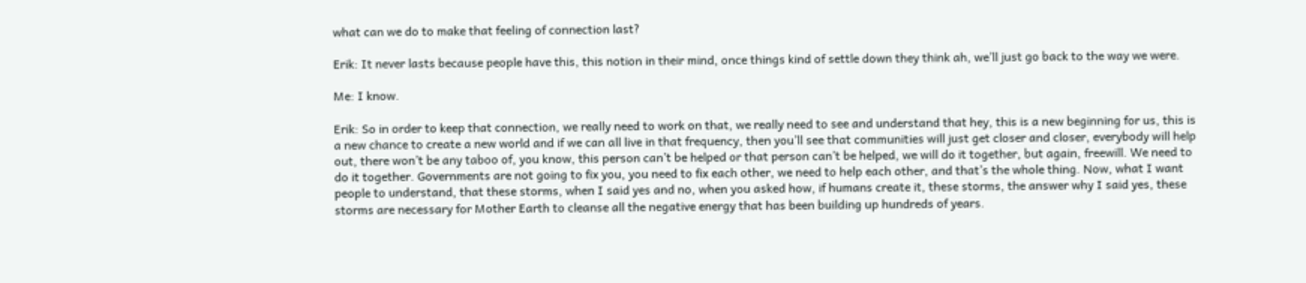what can we do to make that feeling of connection last?

Erik: It never lasts because people have this, this notion in their mind, once things kind of settle down they think ah, we’ll just go back to the way we were.

Me: I know.

Erik: So in order to keep that connection, we really need to work on that, we really need to see and understand that hey, this is a new beginning for us, this is a new chance to create a new world and if we can all live in that frequency, then you’ll see that communities will just get closer and closer, everybody will help out, there won’t be any taboo of, you know, this person can’t be helped or that person can’t be helped, we will do it together, but again, freewill. We need to do it together. Governments are not going to fix you, you need to fix each other, we need to help each other, and that’s the whole thing. Now, what I want people to understand, that these storms, when I said yes and no, when you asked how, if humans create it, these storms, the answer why I said yes, these storms are necessary for Mother Earth to cleanse all the negative energy that has been building up hundreds of years.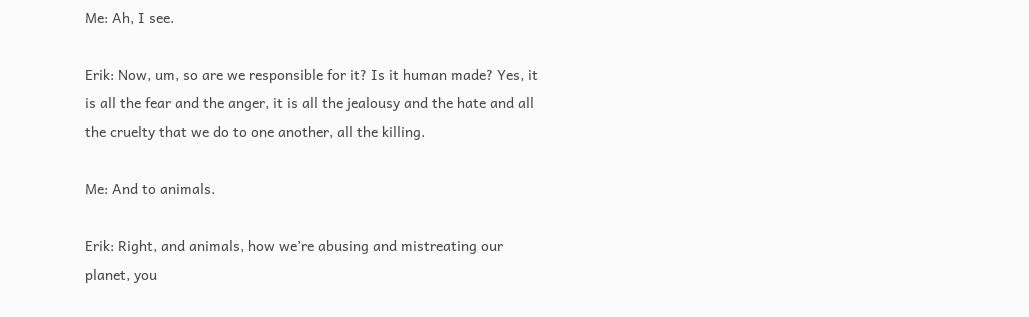Me: Ah, I see.

Erik: Now, um, so are we responsible for it? Is it human made? Yes, it is all the fear and the anger, it is all the jealousy and the hate and all the cruelty that we do to one another, all the killing.

Me: And to animals.

Erik: Right, and animals, how we’re abusing and mistreating our planet, you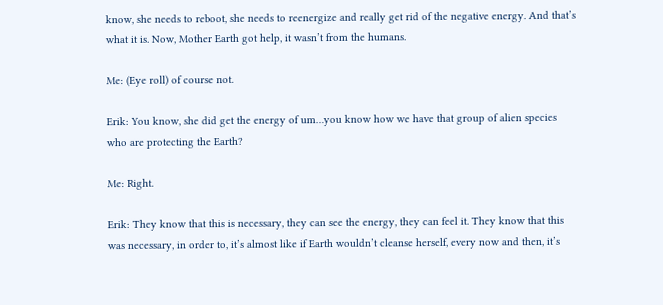know, she needs to reboot, she needs to reenergize and really get rid of the negative energy. And that’s what it is. Now, Mother Earth got help, it wasn’t from the humans.

Me: (Eye roll) of course not.

Erik: You know, she did get the energy of um…you know how we have that group of alien species who are protecting the Earth?

Me: Right.

Erik: They know that this is necessary, they can see the energy, they can feel it. They know that this was necessary, in order to, it’s almost like if Earth wouldn’t cleanse herself, every now and then, it’s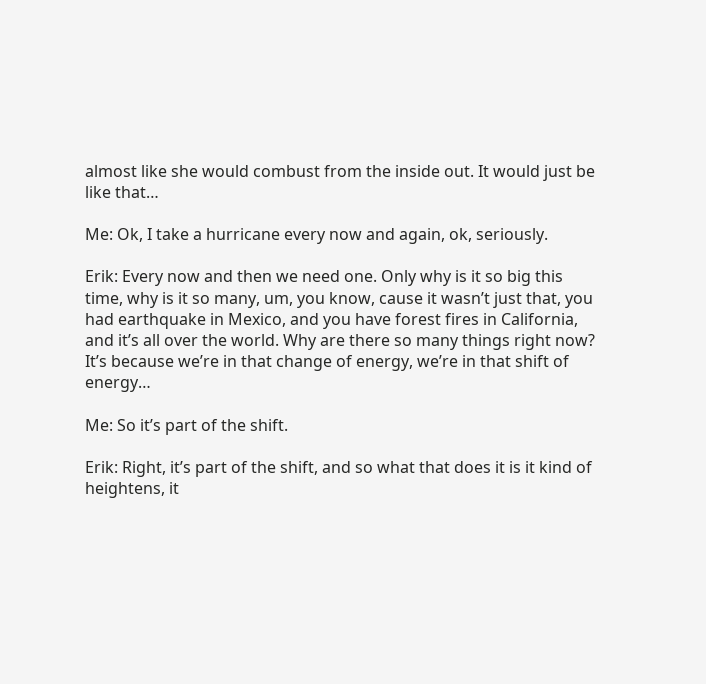almost like she would combust from the inside out. It would just be like that…

Me: Ok, I take a hurricane every now and again, ok, seriously.

Erik: Every now and then we need one. Only why is it so big this time, why is it so many, um, you know, cause it wasn’t just that, you had earthquake in Mexico, and you have forest fires in California, and it’s all over the world. Why are there so many things right now? It’s because we’re in that change of energy, we’re in that shift of energy…

Me: So it’s part of the shift.

Erik: Right, it’s part of the shift, and so what that does it is it kind of heightens, it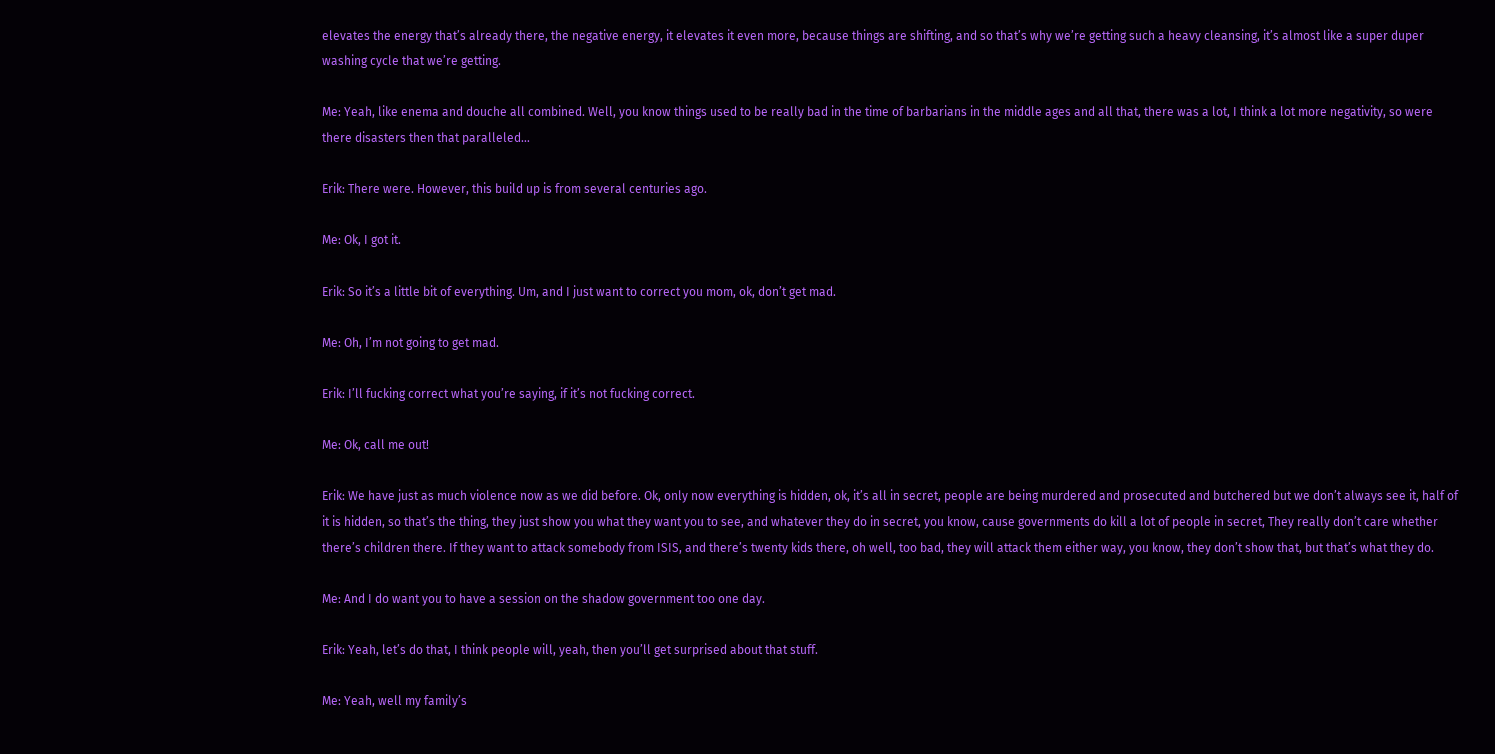elevates the energy that’s already there, the negative energy, it elevates it even more, because things are shifting, and so that’s why we’re getting such a heavy cleansing, it’s almost like a super duper washing cycle that we’re getting.

Me: Yeah, like enema and douche all combined. Well, you know things used to be really bad in the time of barbarians in the middle ages and all that, there was a lot, I think a lot more negativity, so were there disasters then that paralleled…

Erik: There were. However, this build up is from several centuries ago.

Me: Ok, I got it.

Erik: So it’s a little bit of everything. Um, and I just want to correct you mom, ok, don’t get mad.

Me: Oh, I’m not going to get mad.

Erik: I’ll fucking correct what you’re saying, if it’s not fucking correct.

Me: Ok, call me out!

Erik: We have just as much violence now as we did before. Ok, only now everything is hidden, ok, it’s all in secret, people are being murdered and prosecuted and butchered but we don’t always see it, half of it is hidden, so that’s the thing, they just show you what they want you to see, and whatever they do in secret, you know, cause governments do kill a lot of people in secret, They really don’t care whether there’s children there. If they want to attack somebody from ISIS, and there’s twenty kids there, oh well, too bad, they will attack them either way, you know, they don’t show that, but that’s what they do.

Me: And I do want you to have a session on the shadow government too one day.

Erik: Yeah, let’s do that, I think people will, yeah, then you’ll get surprised about that stuff.

Me: Yeah, well my family’s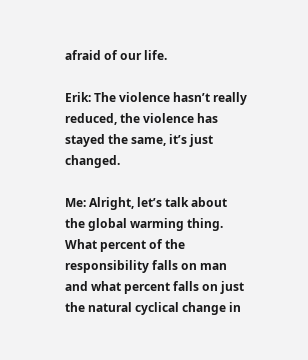afraid of our life.

Erik: The violence hasn’t really reduced, the violence has stayed the same, it’s just changed.

Me: Alright, let’s talk about the global warming thing. What percent of the responsibility falls on man and what percent falls on just the natural cyclical change in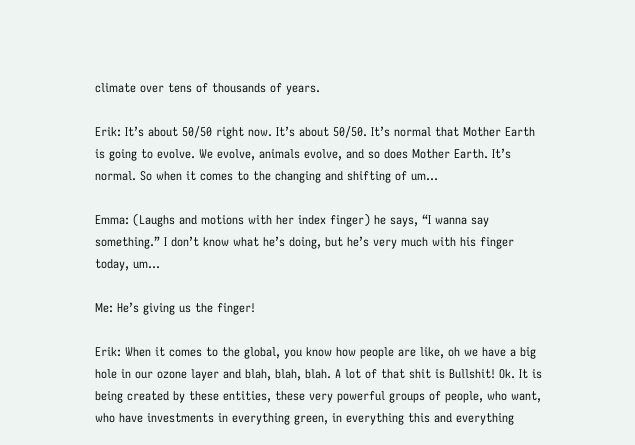climate over tens of thousands of years.

Erik: It’s about 50/50 right now. It’s about 50/50. It’s normal that Mother Earth is going to evolve. We evolve, animals evolve, and so does Mother Earth. It’s normal. So when it comes to the changing and shifting of um…

Emma: (Laughs and motions with her index finger) he says, “I wanna say something.” I don’t know what he’s doing, but he’s very much with his finger today, um…

Me: He’s giving us the finger!

Erik: When it comes to the global, you know how people are like, oh we have a big hole in our ozone layer and blah, blah, blah. A lot of that shit is Bullshit! Ok. It is being created by these entities, these very powerful groups of people, who want, who have investments in everything green, in everything this and everything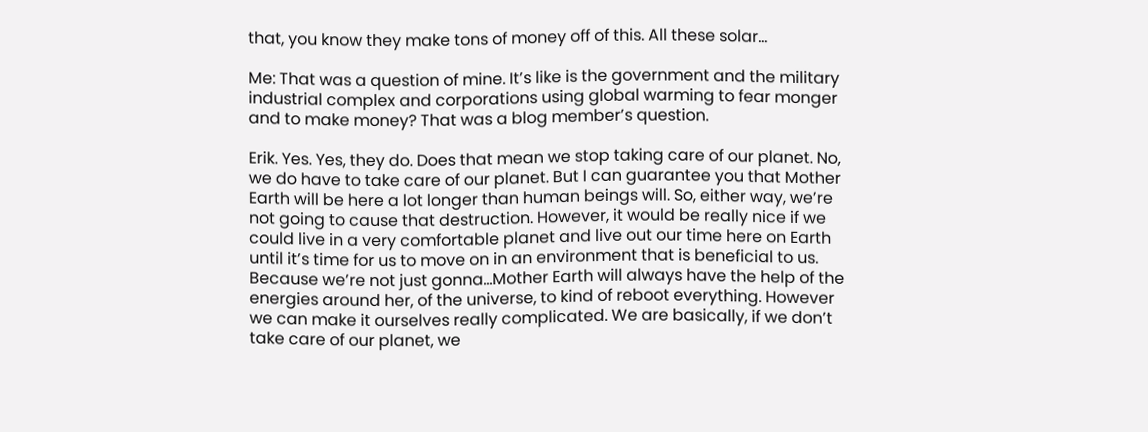that, you know they make tons of money off of this. All these solar…

Me: That was a question of mine. It’s like is the government and the military industrial complex and corporations using global warming to fear monger and to make money? That was a blog member’s question.

Erik. Yes. Yes, they do. Does that mean we stop taking care of our planet. No, we do have to take care of our planet. But I can guarantee you that Mother Earth will be here a lot longer than human beings will. So, either way, we’re not going to cause that destruction. However, it would be really nice if we could live in a very comfortable planet and live out our time here on Earth until it’s time for us to move on in an environment that is beneficial to us. Because we’re not just gonna…Mother Earth will always have the help of the energies around her, of the universe, to kind of reboot everything. However we can make it ourselves really complicated. We are basically, if we don’t take care of our planet, we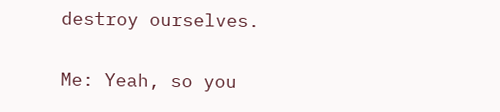destroy ourselves.

Me: Yeah, so you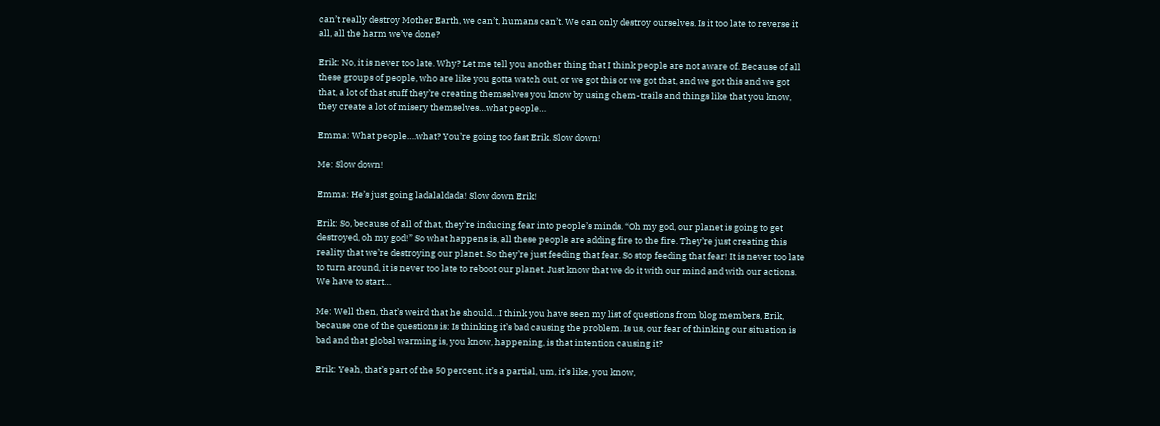can’t really destroy Mother Earth, we can’t, humans can’t. We can only destroy ourselves. Is it too late to reverse it all, all the harm we’ve done?

Erik: No, it is never too late. Why? Let me tell you another thing that I think people are not aware of. Because of all these groups of people, who are like you gotta watch out, or we got this or we got that, and we got this and we got that, a lot of that stuff they’re creating themselves you know by using chem-trails and things like that you know, they create a lot of misery themselves…what people…

Emma: What people….what? You’re going too fast Erik. Slow down!

Me: Slow down!

Emma: He’s just going ladalaldada! Slow down Erik!

Erik: So, because of all of that, they’re inducing fear into people’s minds. “Oh my god, our planet is going to get destroyed, oh my god!” So what happens is, all these people are adding fire to the fire. They’re just creating this reality that we’re destroying our planet. So they’re just feeding that fear. So stop feeding that fear! It is never too late to turn around, it is never too late to reboot our planet. Just know that we do it with our mind and with our actions. We have to start…

Me: Well then, that’s weird that he should…I think you have seen my list of questions from blog members, Erik, because one of the questions is: Is thinking it’s bad causing the problem. Is us, our fear of thinking our situation is bad and that global warming is, you know, happening, is that intention causing it?

Erik: Yeah, that’s part of the 50 percent, it’s a partial, um, it’s like, you know,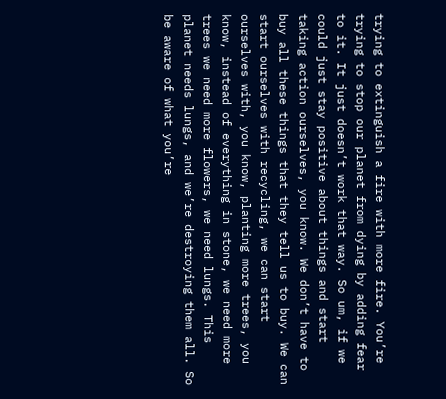trying to extinguish a fire with more fire. You’re trying to stop our planet from dying by adding fear to it. It just doesn’t work that way. So um, if we could just stay positive about things and start taking action ourselves, you know. We don’t have to buy all these things that they tell us to buy. We can start ourselves with recycling, we can start ourselves with, you know, planting more trees, you know, instead of everything in stone, we need more trees we need more flowers, we need lungs. This planet needs lungs, and we’re destroying them all. So be aware of what you’re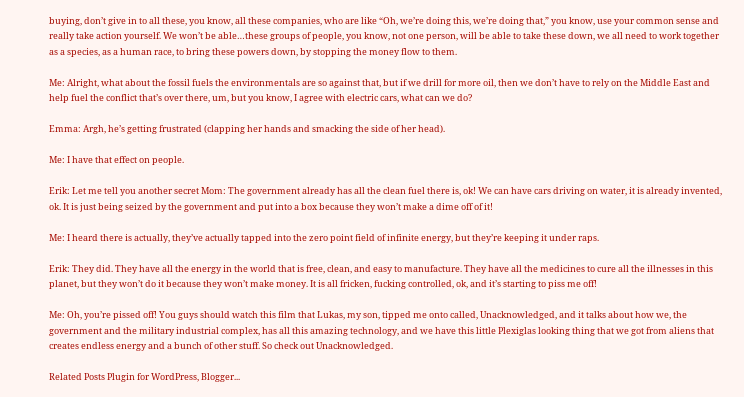buying, don’t give in to all these, you know, all these companies, who are like “Oh, we’re doing this, we’re doing that,” you know, use your common sense and really take action yourself. We won’t be able…these groups of people, you know, not one person, will be able to take these down, we all need to work together as a species, as a human race, to bring these powers down, by stopping the money flow to them.

Me: Alright, what about the fossil fuels the environmentals are so against that, but if we drill for more oil, then we don’t have to rely on the Middle East and help fuel the conflict that’s over there, um, but you know, I agree with electric cars, what can we do?

Emma: Argh, he’s getting frustrated (clapping her hands and smacking the side of her head).

Me: I have that effect on people.

Erik: Let me tell you another secret Mom: The government already has all the clean fuel there is, ok! We can have cars driving on water, it is already invented, ok. It is just being seized by the government and put into a box because they won’t make a dime off of it!

Me: I heard there is actually, they’ve actually tapped into the zero point field of infinite energy, but they’re keeping it under raps.

Erik: They did. They have all the energy in the world that is free, clean, and easy to manufacture. They have all the medicines to cure all the illnesses in this planet, but they won’t do it because they won’t make money. It is all fricken, fucking controlled, ok, and it’s starting to piss me off!

Me: Oh, you’re pissed off! You guys should watch this film that Lukas, my son, tipped me onto called, Unacknowledged, and it talks about how we, the government and the military industrial complex, has all this amazing technology, and we have this little Plexiglas looking thing that we got from aliens that creates endless energy and a bunch of other stuff. So check out Unacknowledged.

Related Posts Plugin for WordPress, Blogger...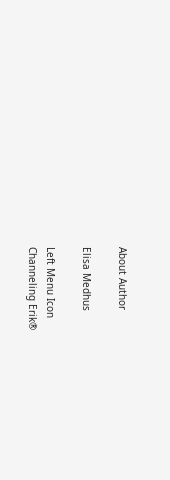About Author

Elisa Medhus

Left Menu Icon
Channeling Erik®